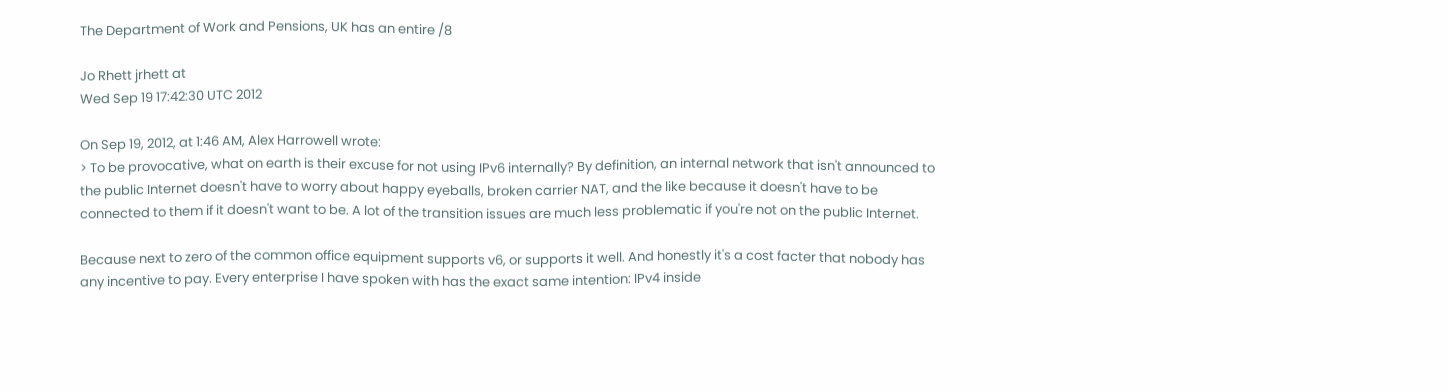The Department of Work and Pensions, UK has an entire /8

Jo Rhett jrhett at
Wed Sep 19 17:42:30 UTC 2012

On Sep 19, 2012, at 1:46 AM, Alex Harrowell wrote:
> To be provocative, what on earth is their excuse for not using IPv6 internally? By definition, an internal network that isn't announced to the public Internet doesn't have to worry about happy eyeballs, broken carrier NAT, and the like because it doesn't have to be connected to them if it doesn't want to be. A lot of the transition issues are much less problematic if you're not on the public Internet.

Because next to zero of the common office equipment supports v6, or supports it well. And honestly it's a cost facter that nobody has any incentive to pay. Every enterprise I have spoken with has the exact same intention: IPv4 inside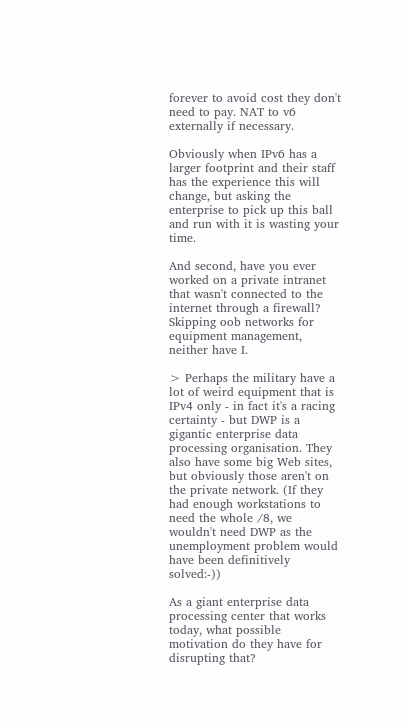forever to avoid cost they don't need to pay. NAT to v6 externally if necessary.

Obviously when IPv6 has a larger footprint and their staff has the experience this will change, but asking the enterprise to pick up this ball and run with it is wasting your time.

And second, have you ever worked on a private intranet that wasn't connected to the internet through a firewall? Skipping oob networks for equipment management, neither have I.

> Perhaps the military have a lot of weird equipment that is IPv4 only - in fact it's a racing certainty - but DWP is a gigantic enterprise data processing organisation. They also have some big Web sites, but obviously those aren't on the private network. (If they had enough workstations to need the whole /8, we wouldn't need DWP as the unemployment problem would have been definitively solved:-))

As a giant enterprise data processing center that works today, what possible motivation do they have for disrupting that?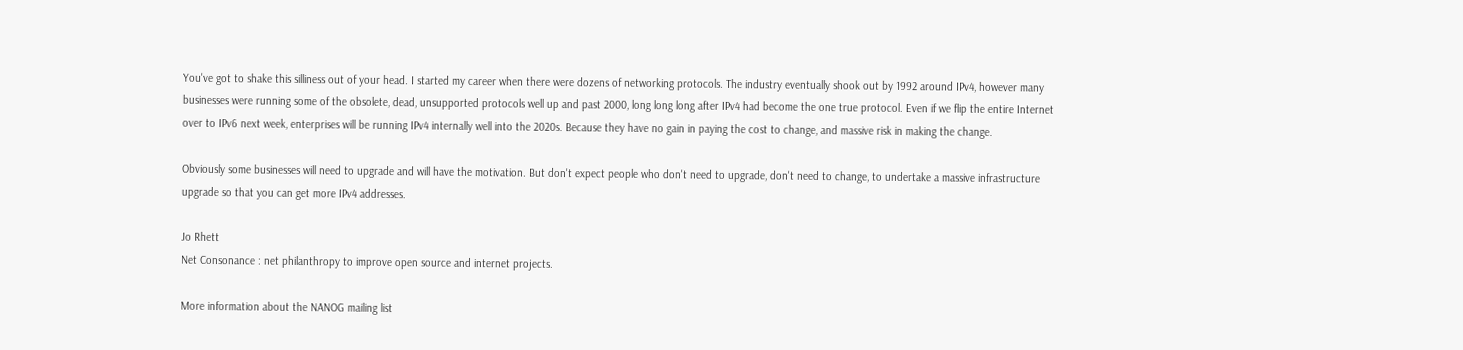You've got to shake this silliness out of your head. I started my career when there were dozens of networking protocols. The industry eventually shook out by 1992 around IPv4, however many businesses were running some of the obsolete, dead, unsupported protocols well up and past 2000, long long long after IPv4 had become the one true protocol. Even if we flip the entire Internet over to IPv6 next week, enterprises will be running IPv4 internally well into the 2020s. Because they have no gain in paying the cost to change, and massive risk in making the change.

Obviously some businesses will need to upgrade and will have the motivation. But don't expect people who don't need to upgrade, don't need to change, to undertake a massive infrastructure upgrade so that you can get more IPv4 addresses.

Jo Rhett
Net Consonance : net philanthropy to improve open source and internet projects.

More information about the NANOG mailing list